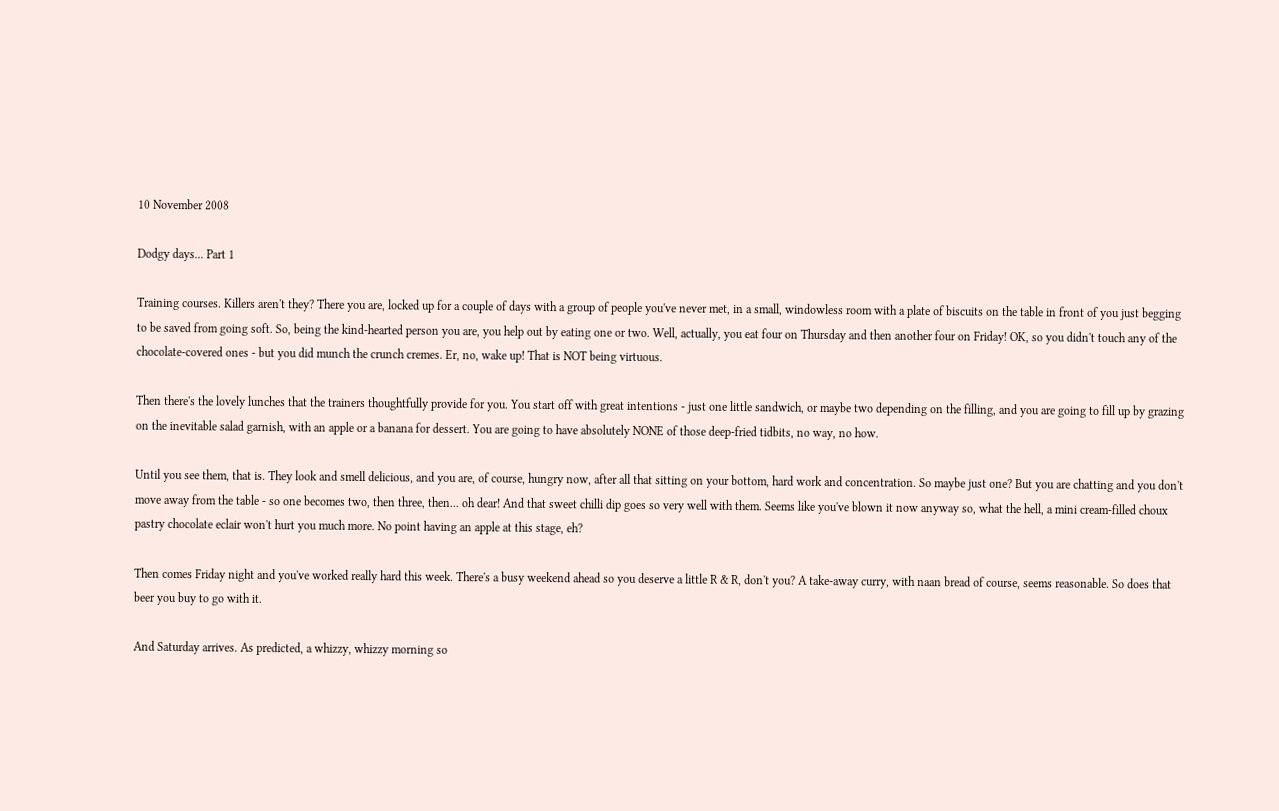10 November 2008

Dodgy days... Part 1

Training courses. Killers aren't they? There you are, locked up for a couple of days with a group of people you've never met, in a small, windowless room with a plate of biscuits on the table in front of you just begging to be saved from going soft. So, being the kind-hearted person you are, you help out by eating one or two. Well, actually, you eat four on Thursday and then another four on Friday! OK, so you didn't touch any of the chocolate-covered ones - but you did munch the crunch cremes. Er, no, wake up! That is NOT being virtuous.

Then there's the lovely lunches that the trainers thoughtfully provide for you. You start off with great intentions - just one little sandwich, or maybe two depending on the filling, and you are going to fill up by grazing on the inevitable salad garnish, with an apple or a banana for dessert. You are going to have absolutely NONE of those deep-fried tidbits, no way, no how.

Until you see them, that is. They look and smell delicious, and you are, of course, hungry now, after all that sitting on your bottom, hard work and concentration. So maybe just one? But you are chatting and you don't move away from the table - so one becomes two, then three, then... oh dear! And that sweet chilli dip goes so very well with them. Seems like you've blown it now anyway so, what the hell, a mini cream-filled choux pastry chocolate eclair won't hurt you much more. No point having an apple at this stage, eh?

Then comes Friday night and you've worked really hard this week. There's a busy weekend ahead so you deserve a little R & R, don't you? A take-away curry, with naan bread of course, seems reasonable. So does that beer you buy to go with it.

And Saturday arrives. As predicted, a whizzy, whizzy morning so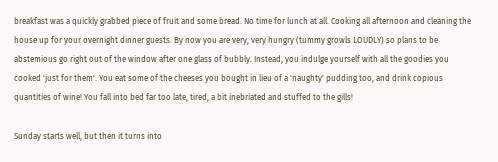breakfast was a quickly grabbed piece of fruit and some bread. No time for lunch at all. Cooking all afternoon and cleaning the house up for your overnight dinner guests. By now you are very, very hungry (tummy growls LOUDLY) so plans to be abstemious go right out of the window after one glass of bubbly. Instead, you indulge yourself with all the goodies you cooked 'just for them'. You eat some of the cheeses you bought in lieu of a 'naughty' pudding too, and drink copious quantities of wine! You fall into bed far too late, tired, a bit inebriated and stuffed to the gills!

Sunday starts well, but then it turns into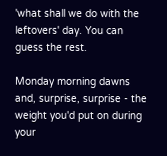'what shall we do with the leftovers' day. You can guess the rest.

Monday morning dawns and, surprise, surprise - the weight you'd put on during your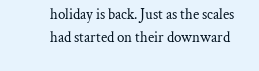holiday is back. Just as the scales had started on their downward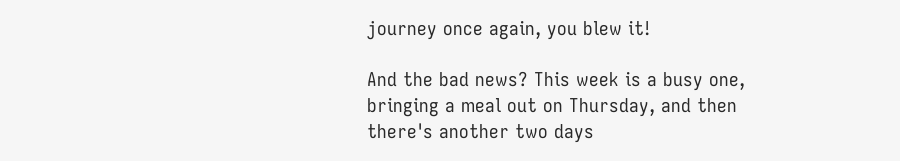journey once again, you blew it!

And the bad news? This week is a busy one, bringing a meal out on Thursday, and then there's another two days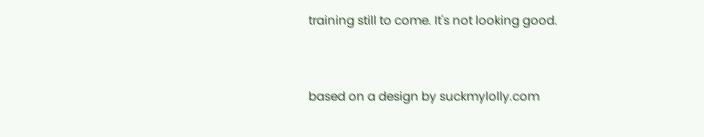training still to come. It's not looking good.


based on a design by suckmylolly.com